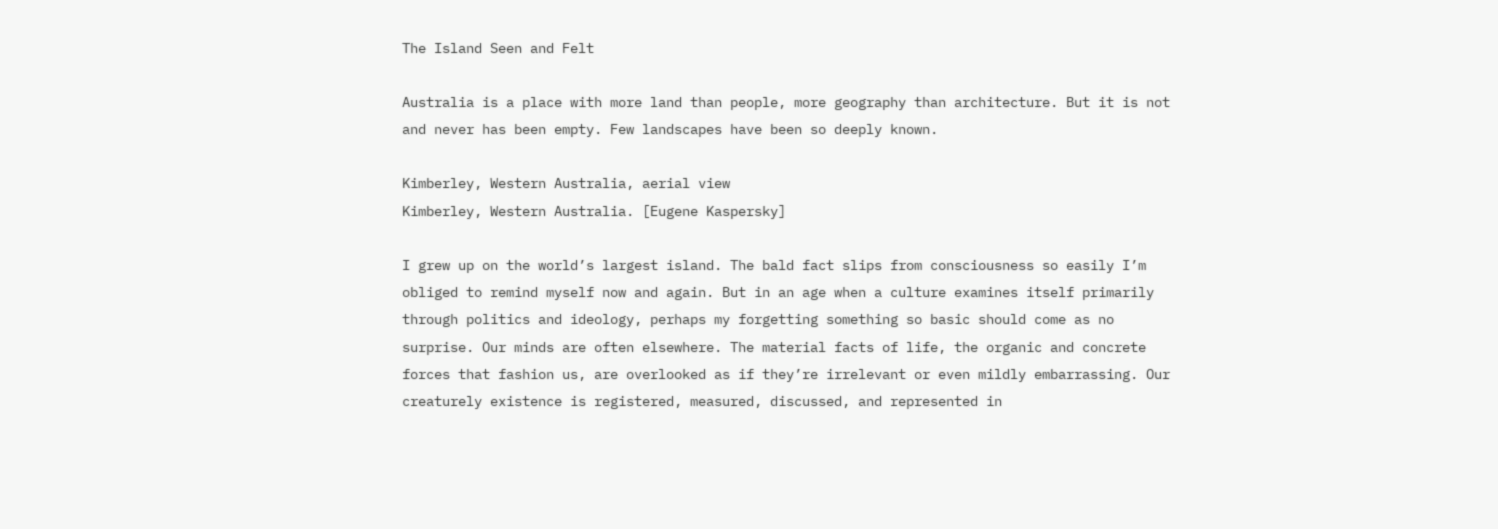The Island Seen and Felt

Australia is a place with more land than people, more geography than architecture. But it is not and never has been empty. Few landscapes have been so deeply known.

Kimberley, Western Australia, aerial view
Kimberley, Western Australia. [Eugene Kaspersky]

I grew up on the world’s largest island. The bald fact slips from consciousness so easily I’m obliged to remind myself now and again. But in an age when a culture examines itself primarily through politics and ideology, perhaps my forgetting something so basic should come as no surprise. Our minds are often elsewhere. The material facts of life, the organic and concrete forces that fashion us, are overlooked as if they’re irrelevant or even mildly embarrassing. Our creaturely existence is registered, measured, discussed, and represented in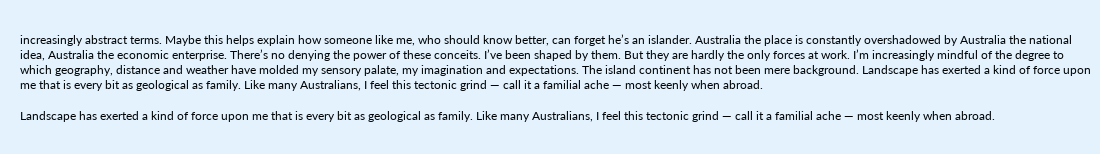increasingly abstract terms. Maybe this helps explain how someone like me, who should know better, can forget he’s an islander. Australia the place is constantly overshadowed by Australia the national idea, Australia the economic enterprise. There’s no denying the power of these conceits. I’ve been shaped by them. But they are hardly the only forces at work. I’m increasingly mindful of the degree to which geography, distance and weather have molded my sensory palate, my imagination and expectations. The island continent has not been mere background. Landscape has exerted a kind of force upon me that is every bit as geological as family. Like many Australians, I feel this tectonic grind — call it a familial ache — most keenly when abroad.

Landscape has exerted a kind of force upon me that is every bit as geological as family. Like many Australians, I feel this tectonic grind — call it a familial ache — most keenly when abroad.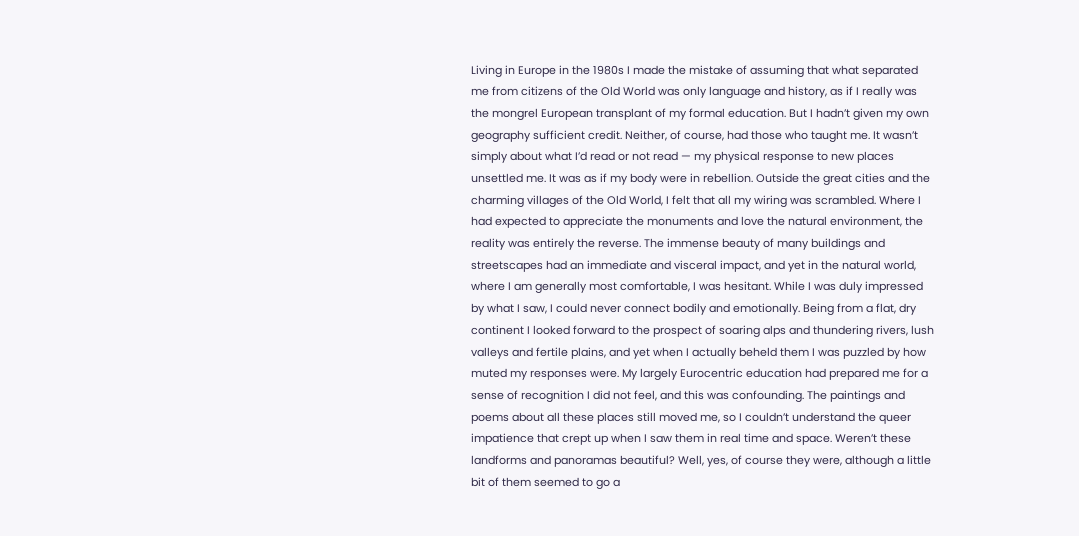Living in Europe in the 1980s I made the mistake of assuming that what separated me from citizens of the Old World was only language and history, as if I really was the mongrel European transplant of my formal education. But I hadn’t given my own geography sufficient credit. Neither, of course, had those who taught me. It wasn’t simply about what I’d read or not read — my physical response to new places unsettled me. It was as if my body were in rebellion. Outside the great cities and the charming villages of the Old World, I felt that all my wiring was scrambled. Where I had expected to appreciate the monuments and love the natural environment, the reality was entirely the reverse. The immense beauty of many buildings and streetscapes had an immediate and visceral impact, and yet in the natural world, where I am generally most comfortable, I was hesitant. While I was duly impressed by what I saw, I could never connect bodily and emotionally. Being from a flat, dry continent I looked forward to the prospect of soaring alps and thundering rivers, lush valleys and fertile plains, and yet when I actually beheld them I was puzzled by how muted my responses were. My largely Eurocentric education had prepared me for a sense of recognition I did not feel, and this was confounding. The paintings and poems about all these places still moved me, so I couldn’t understand the queer impatience that crept up when I saw them in real time and space. Weren’t these landforms and panoramas beautiful? Well, yes, of course they were, although a little bit of them seemed to go a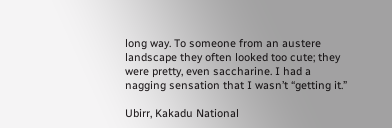long way. To someone from an austere landscape they often looked too cute; they were pretty, even saccharine. I had a nagging sensation that I wasn’t “getting it.”

Ubirr, Kakadu National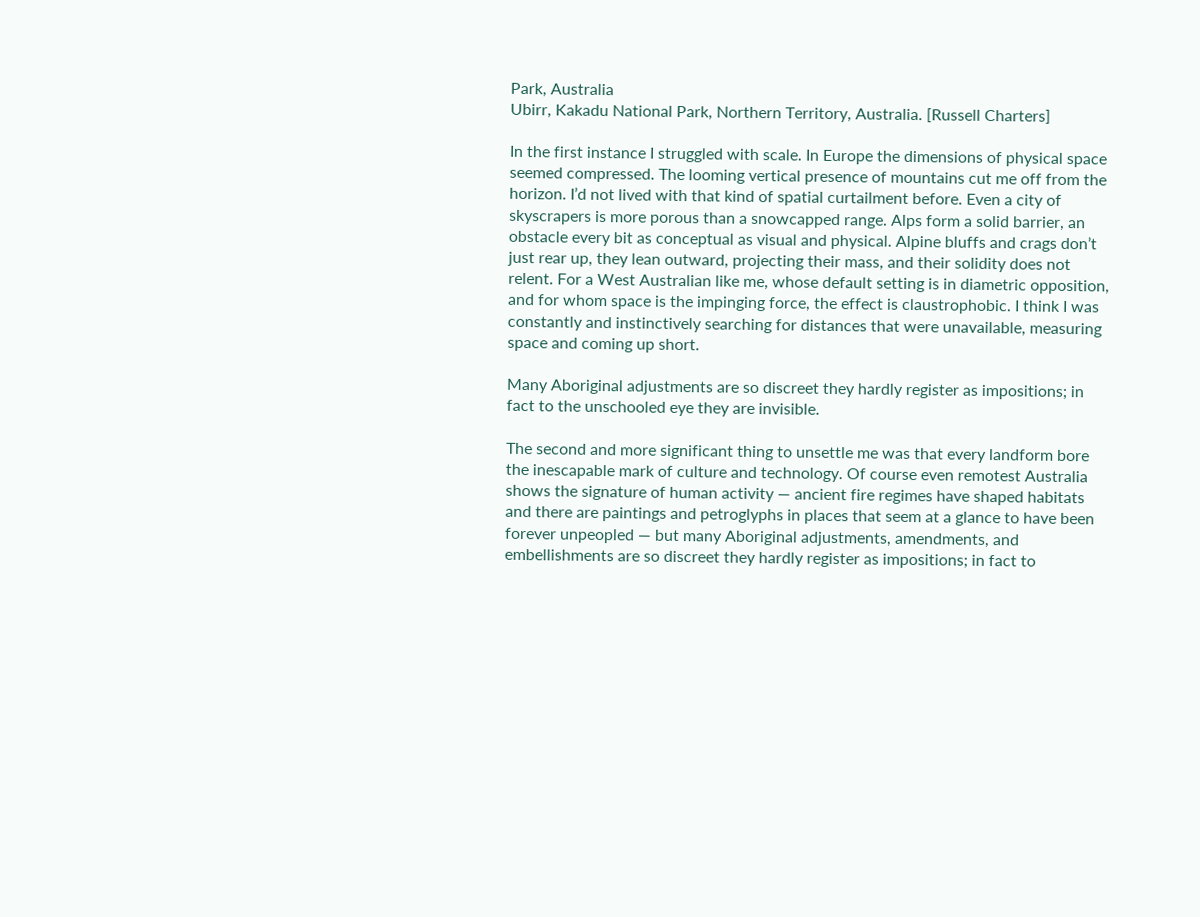Park, Australia
Ubirr, Kakadu National Park, Northern Territory, Australia. [Russell Charters]

In the first instance I struggled with scale. In Europe the dimensions of physical space seemed compressed. The looming vertical presence of mountains cut me off from the horizon. I’d not lived with that kind of spatial curtailment before. Even a city of skyscrapers is more porous than a snowcapped range. Alps form a solid barrier, an obstacle every bit as conceptual as visual and physical. Alpine bluffs and crags don’t just rear up, they lean outward, projecting their mass, and their solidity does not relent. For a West Australian like me, whose default setting is in diametric opposition, and for whom space is the impinging force, the effect is claustrophobic. I think I was constantly and instinctively searching for distances that were unavailable, measuring space and coming up short.

Many Aboriginal adjustments are so discreet they hardly register as impositions; in fact to the unschooled eye they are invisible.

The second and more significant thing to unsettle me was that every landform bore the inescapable mark of culture and technology. Of course even remotest Australia shows the signature of human activity — ancient fire regimes have shaped habitats and there are paintings and petroglyphs in places that seem at a glance to have been forever unpeopled — but many Aboriginal adjustments, amendments, and embellishments are so discreet they hardly register as impositions; in fact to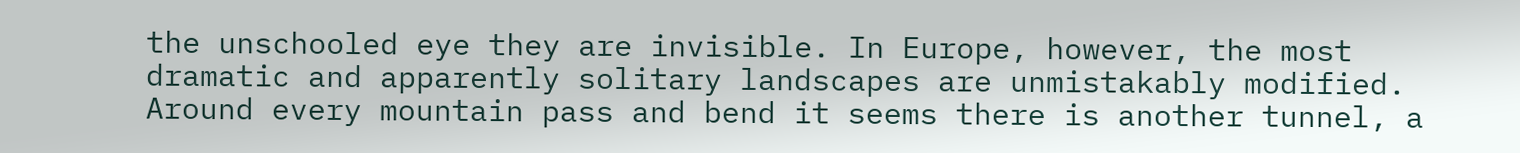the unschooled eye they are invisible. In Europe, however, the most dramatic and apparently solitary landscapes are unmistakably modified. Around every mountain pass and bend it seems there is another tunnel, a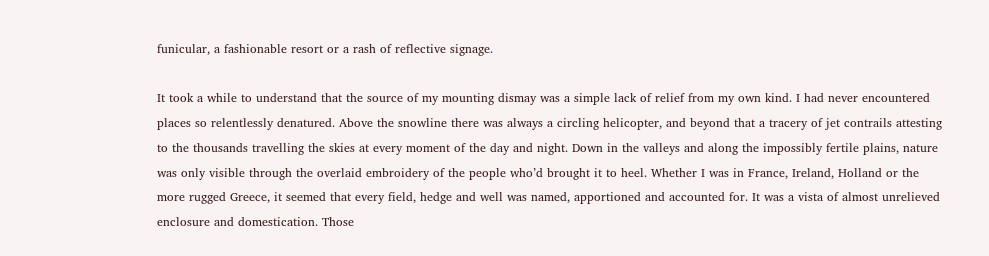funicular, a fashionable resort or a rash of reflective signage.

It took a while to understand that the source of my mounting dismay was a simple lack of relief from my own kind. I had never encountered places so relentlessly denatured. Above the snowline there was always a circling helicopter, and beyond that a tracery of jet contrails attesting to the thousands travelling the skies at every moment of the day and night. Down in the valleys and along the impossibly fertile plains, nature was only visible through the overlaid embroidery of the people who’d brought it to heel. Whether I was in France, Ireland, Holland or the more rugged Greece, it seemed that every field, hedge and well was named, apportioned and accounted for. It was a vista of almost unrelieved enclosure and domestication. Those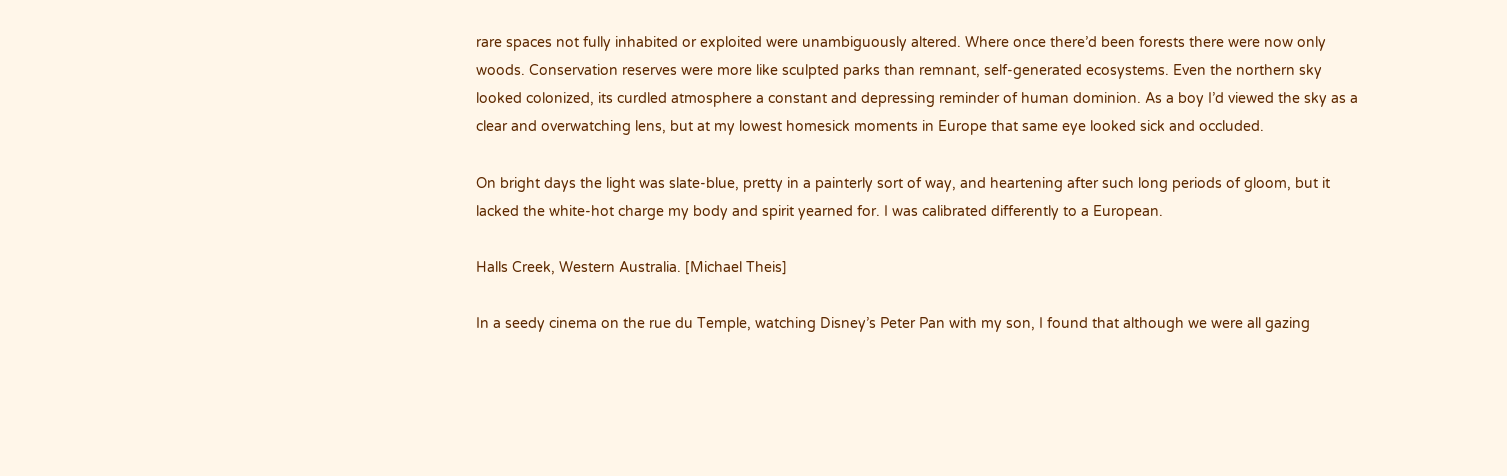rare spaces not fully inhabited or exploited were unambiguously altered. Where once there’d been forests there were now only woods. Conservation reserves were more like sculpted parks than remnant, self-generated ecosystems. Even the northern sky looked colonized, its curdled atmosphere a constant and depressing reminder of human dominion. As a boy I’d viewed the sky as a clear and overwatching lens, but at my lowest homesick moments in Europe that same eye looked sick and occluded.

On bright days the light was slate-blue, pretty in a painterly sort of way, and heartening after such long periods of gloom, but it lacked the white-hot charge my body and spirit yearned for. I was calibrated differently to a European.

Halls Creek, Western Australia. [Michael Theis]

In a seedy cinema on the rue du Temple, watching Disney’s Peter Pan with my son, I found that although we were all gazing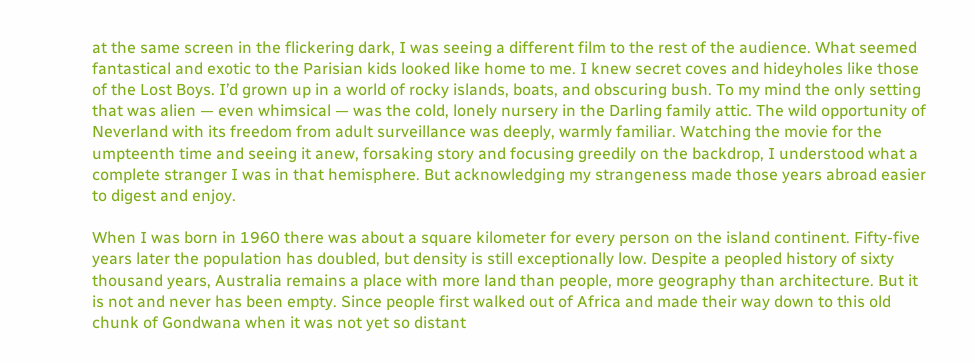at the same screen in the flickering dark, I was seeing a different film to the rest of the audience. What seemed fantastical and exotic to the Parisian kids looked like home to me. I knew secret coves and hideyholes like those of the Lost Boys. I’d grown up in a world of rocky islands, boats, and obscuring bush. To my mind the only setting that was alien — even whimsical — was the cold, lonely nursery in the Darling family attic. The wild opportunity of Neverland with its freedom from adult surveillance was deeply, warmly familiar. Watching the movie for the umpteenth time and seeing it anew, forsaking story and focusing greedily on the backdrop, I understood what a complete stranger I was in that hemisphere. But acknowledging my strangeness made those years abroad easier to digest and enjoy.

When I was born in 1960 there was about a square kilometer for every person on the island continent. Fifty-five years later the population has doubled, but density is still exceptionally low. Despite a peopled history of sixty thousand years, Australia remains a place with more land than people, more geography than architecture. But it is not and never has been empty. Since people first walked out of Africa and made their way down to this old chunk of Gondwana when it was not yet so distant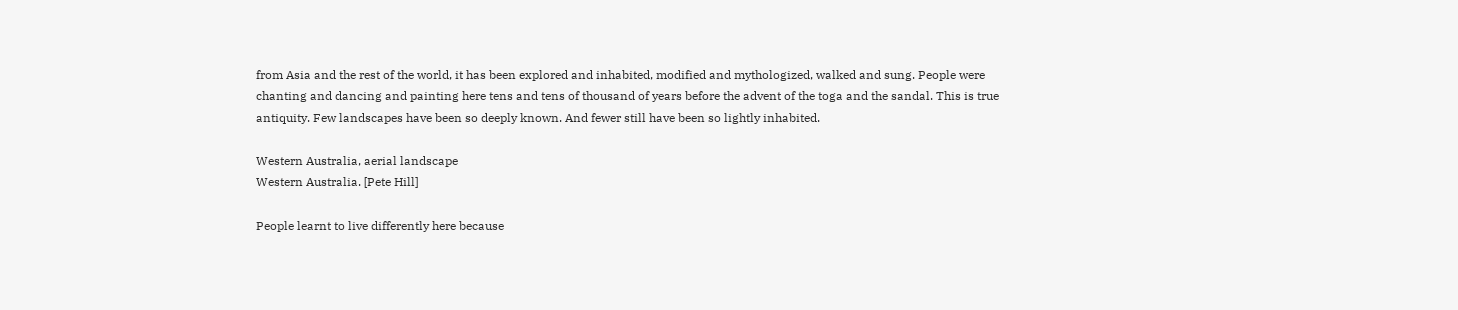from Asia and the rest of the world, it has been explored and inhabited, modified and mythologized, walked and sung. People were chanting and dancing and painting here tens and tens of thousand of years before the advent of the toga and the sandal. This is true antiquity. Few landscapes have been so deeply known. And fewer still have been so lightly inhabited.

Western Australia, aerial landscape
Western Australia. [Pete Hill]

People learnt to live differently here because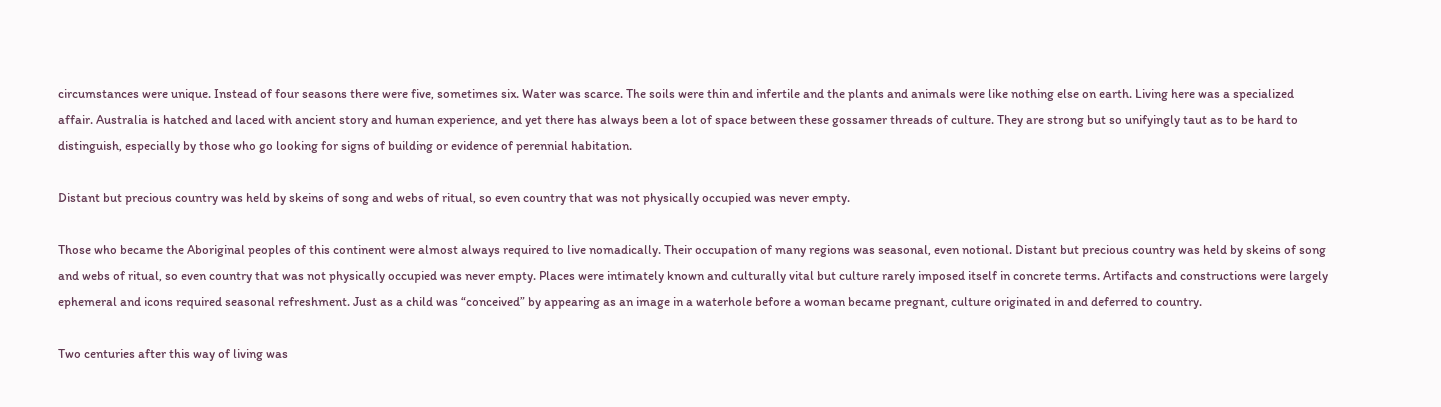circumstances were unique. Instead of four seasons there were five, sometimes six. Water was scarce. The soils were thin and infertile and the plants and animals were like nothing else on earth. Living here was a specialized affair. Australia is hatched and laced with ancient story and human experience, and yet there has always been a lot of space between these gossamer threads of culture. They are strong but so unifyingly taut as to be hard to distinguish, especially by those who go looking for signs of building or evidence of perennial habitation.

Distant but precious country was held by skeins of song and webs of ritual, so even country that was not physically occupied was never empty.

Those who became the Aboriginal peoples of this continent were almost always required to live nomadically. Their occupation of many regions was seasonal, even notional. Distant but precious country was held by skeins of song and webs of ritual, so even country that was not physically occupied was never empty. Places were intimately known and culturally vital but culture rarely imposed itself in concrete terms. Artifacts and constructions were largely ephemeral and icons required seasonal refreshment. Just as a child was “conceived” by appearing as an image in a waterhole before a woman became pregnant, culture originated in and deferred to country.

Two centuries after this way of living was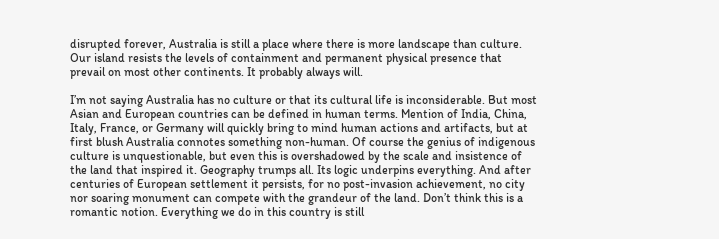disrupted forever, Australia is still a place where there is more landscape than culture. Our island resists the levels of containment and permanent physical presence that prevail on most other continents. It probably always will.

I’m not saying Australia has no culture or that its cultural life is inconsiderable. But most Asian and European countries can be defined in human terms. Mention of India, China, Italy, France, or Germany will quickly bring to mind human actions and artifacts, but at first blush Australia connotes something non-human. Of course the genius of indigenous culture is unquestionable, but even this is overshadowed by the scale and insistence of the land that inspired it. Geography trumps all. Its logic underpins everything. And after centuries of European settlement it persists, for no post-invasion achievement, no city nor soaring monument can compete with the grandeur of the land. Don’t think this is a romantic notion. Everything we do in this country is still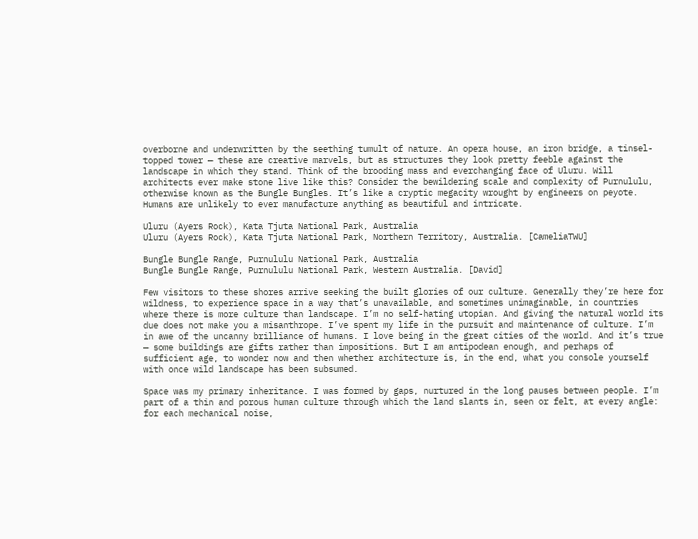overborne and underwritten by the seething tumult of nature. An opera house, an iron bridge, a tinsel-topped tower — these are creative marvels, but as structures they look pretty feeble against the landscape in which they stand. Think of the brooding mass and everchanging face of Uluru. Will architects ever make stone live like this? Consider the bewildering scale and complexity of Purnululu, otherwise known as the Bungle Bungles. It’s like a cryptic megacity wrought by engineers on peyote. Humans are unlikely to ever manufacture anything as beautiful and intricate.

Uluru (Ayers Rock), Kata Tjuta National Park, Australia
Uluru (Ayers Rock), Kata Tjuta National Park, Northern Territory, Australia. [CameliaTWU]

Bungle Bungle Range, Purnululu National Park, Australia
Bungle Bungle Range, Purnululu National Park, Western Australia. [David]

Few visitors to these shores arrive seeking the built glories of our culture. Generally they’re here for wildness, to experience space in a way that’s unavailable, and sometimes unimaginable, in countries where there is more culture than landscape. I’m no self-hating utopian. And giving the natural world its due does not make you a misanthrope. I’ve spent my life in the pursuit and maintenance of culture. I’m in awe of the uncanny brilliance of humans. I love being in the great cities of the world. And it’s true — some buildings are gifts rather than impositions. But I am antipodean enough, and perhaps of sufficient age, to wonder now and then whether architecture is, in the end, what you console yourself with once wild landscape has been subsumed.

Space was my primary inheritance. I was formed by gaps, nurtured in the long pauses between people. I’m part of a thin and porous human culture through which the land slants in, seen or felt, at every angle: for each mechanical noise,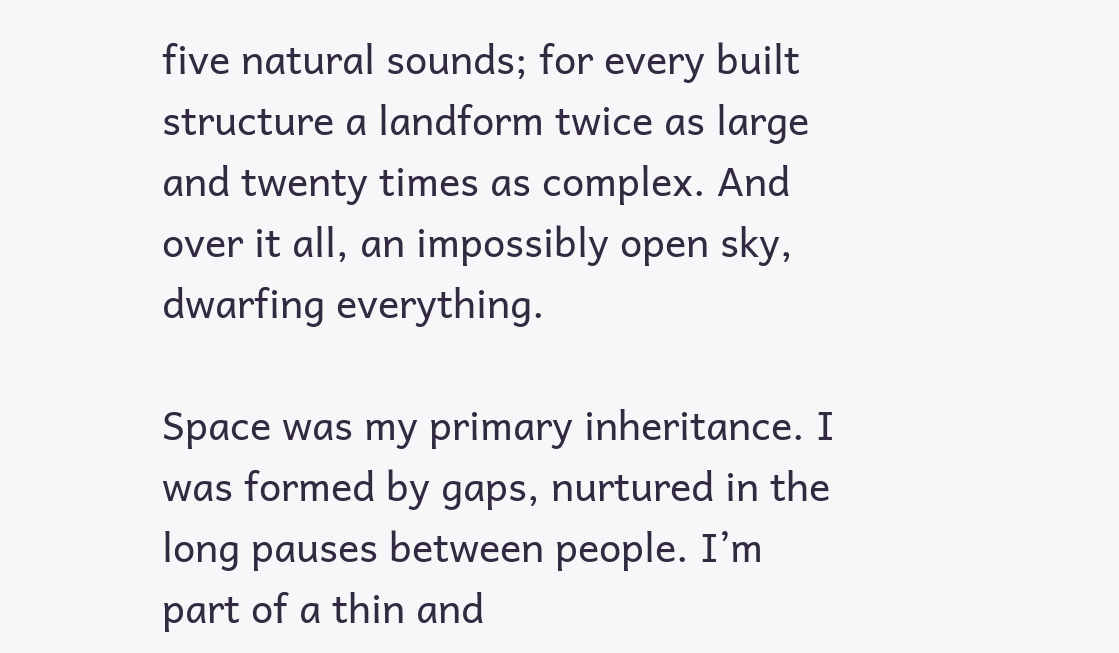five natural sounds; for every built structure a landform twice as large and twenty times as complex. And over it all, an impossibly open sky, dwarfing everything.

Space was my primary inheritance. I was formed by gaps, nurtured in the long pauses between people. I’m part of a thin and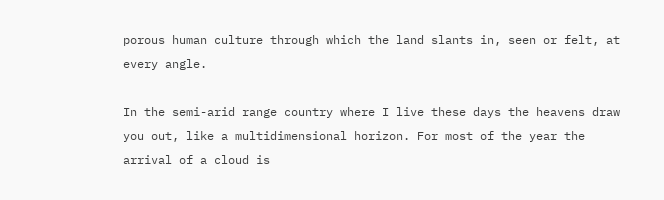porous human culture through which the land slants in, seen or felt, at every angle.

In the semi-arid range country where I live these days the heavens draw you out, like a multidimensional horizon. For most of the year the arrival of a cloud is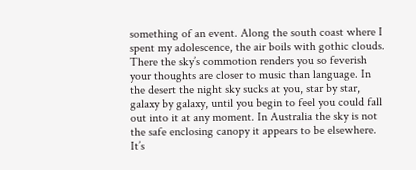something of an event. Along the south coast where I spent my adolescence, the air boils with gothic clouds. There the sky’s commotion renders you so feverish your thoughts are closer to music than language. In the desert the night sky sucks at you, star by star, galaxy by galaxy, until you begin to feel you could fall out into it at any moment. In Australia the sky is not the safe enclosing canopy it appears to be elsewhere. It’s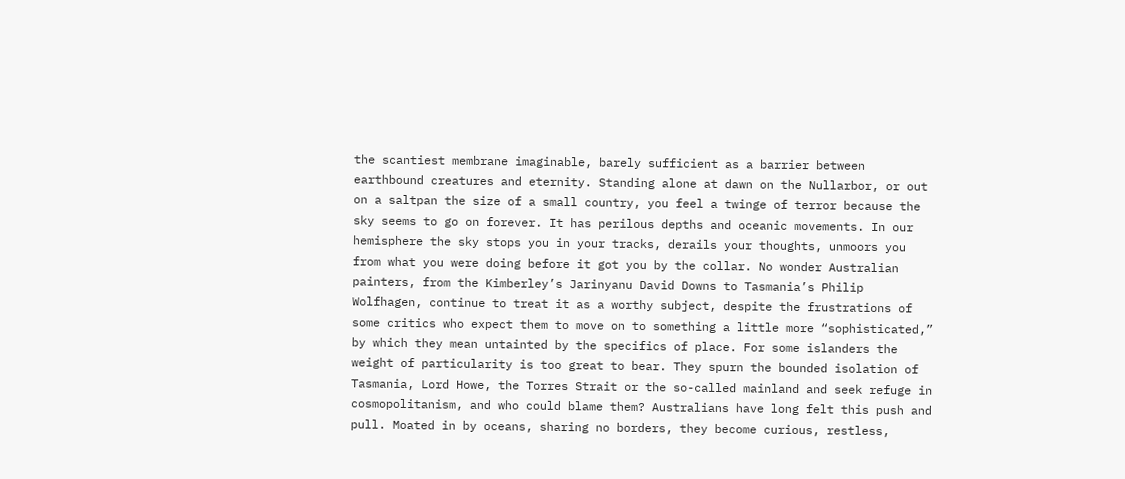the scantiest membrane imaginable, barely sufficient as a barrier between earthbound creatures and eternity. Standing alone at dawn on the Nullarbor, or out on a saltpan the size of a small country, you feel a twinge of terror because the sky seems to go on forever. It has perilous depths and oceanic movements. In our hemisphere the sky stops you in your tracks, derails your thoughts, unmoors you from what you were doing before it got you by the collar. No wonder Australian painters, from the Kimberley’s Jarinyanu David Downs to Tasmania’s Philip Wolfhagen, continue to treat it as a worthy subject, despite the frustrations of some critics who expect them to move on to something a little more “sophisticated,” by which they mean untainted by the specifics of place. For some islanders the weight of particularity is too great to bear. They spurn the bounded isolation of Tasmania, Lord Howe, the Torres Strait or the so-called mainland and seek refuge in cosmopolitanism, and who could blame them? Australians have long felt this push and pull. Moated in by oceans, sharing no borders, they become curious, restless,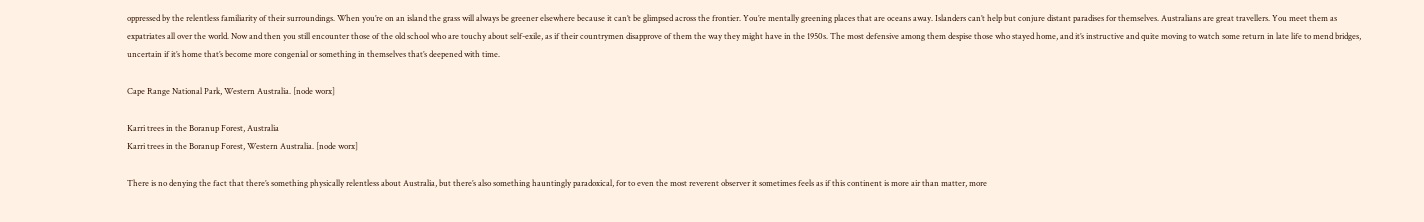oppressed by the relentless familiarity of their surroundings. When you’re on an island the grass will always be greener elsewhere because it can’t be glimpsed across the frontier. You’re mentally greening places that are oceans away. Islanders can’t help but conjure distant paradises for themselves. Australians are great travellers. You meet them as expatriates all over the world. Now and then you still encounter those of the old school who are touchy about self-exile, as if their countrymen disapprove of them the way they might have in the 1950s. The most defensive among them despise those who stayed home, and it’s instructive and quite moving to watch some return in late life to mend bridges, uncertain if it’s home that’s become more congenial or something in themselves that’s deepened with time.

Cape Range National Park, Western Australia. [node worx]

Karri trees in the Boranup Forest, Australia
Karri trees in the Boranup Forest, Western Australia. [node worx]

There is no denying the fact that there’s something physically relentless about Australia, but there’s also something hauntingly paradoxical, for to even the most reverent observer it sometimes feels as if this continent is more air than matter, more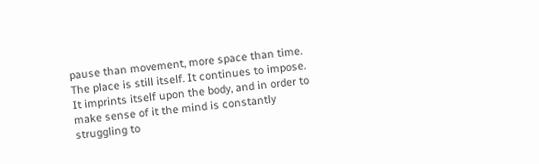pause than movement, more space than time. The place is still itself. It continues to impose. It imprints itself upon the body, and in order to make sense of it the mind is constantly struggling to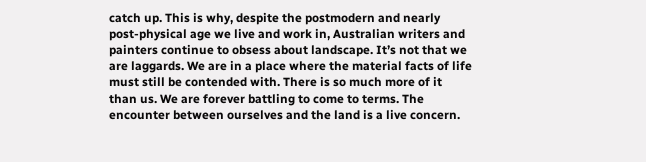catch up. This is why, despite the postmodern and nearly post-physical age we live and work in, Australian writers and painters continue to obsess about landscape. It’s not that we are laggards. We are in a place where the material facts of life must still be contended with. There is so much more of it than us. We are forever battling to come to terms. The encounter between ourselves and the land is a live concern.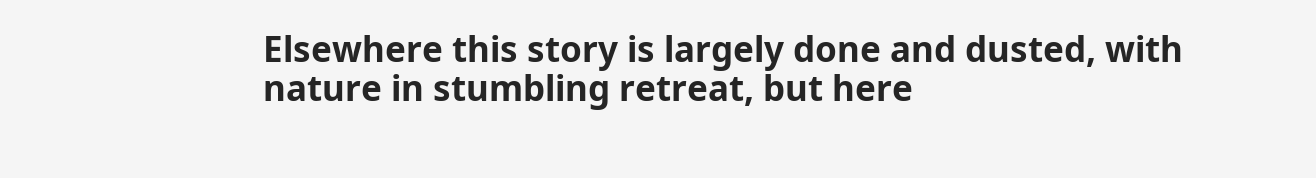Elsewhere this story is largely done and dusted, with nature in stumbling retreat, but here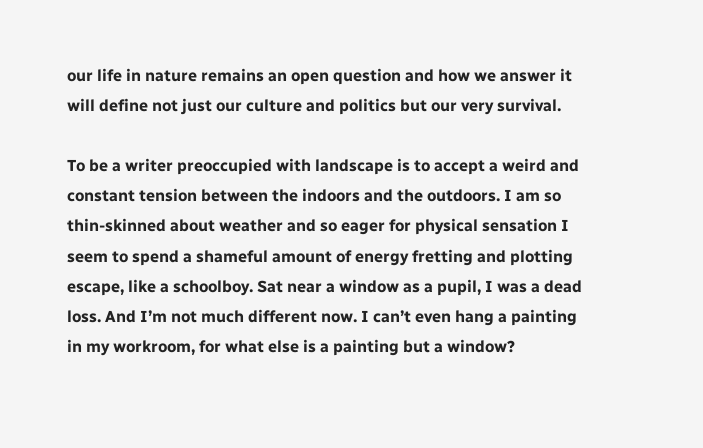our life in nature remains an open question and how we answer it will define not just our culture and politics but our very survival.

To be a writer preoccupied with landscape is to accept a weird and constant tension between the indoors and the outdoors. I am so thin-skinned about weather and so eager for physical sensation I seem to spend a shameful amount of energy fretting and plotting escape, like a schoolboy. Sat near a window as a pupil, I was a dead loss. And I’m not much different now. I can’t even hang a painting in my workroom, for what else is a painting but a window?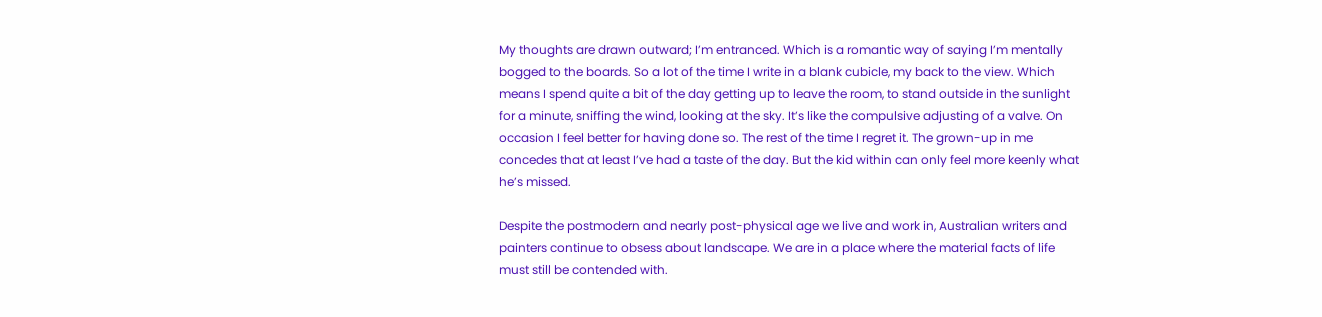My thoughts are drawn outward; I’m entranced. Which is a romantic way of saying I’m mentally bogged to the boards. So a lot of the time I write in a blank cubicle, my back to the view. Which means I spend quite a bit of the day getting up to leave the room, to stand outside in the sunlight for a minute, sniffing the wind, looking at the sky. It’s like the compulsive adjusting of a valve. On occasion I feel better for having done so. The rest of the time I regret it. The grown-up in me concedes that at least I’ve had a taste of the day. But the kid within can only feel more keenly what he’s missed.

Despite the postmodern and nearly post-physical age we live and work in, Australian writers and painters continue to obsess about landscape. We are in a place where the material facts of life must still be contended with.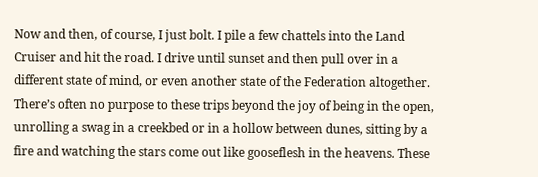Now and then, of course, I just bolt. I pile a few chattels into the Land Cruiser and hit the road. I drive until sunset and then pull over in a different state of mind, or even another state of the Federation altogether. There’s often no purpose to these trips beyond the joy of being in the open, unrolling a swag in a creekbed or in a hollow between dunes, sitting by a fire and watching the stars come out like gooseflesh in the heavens. These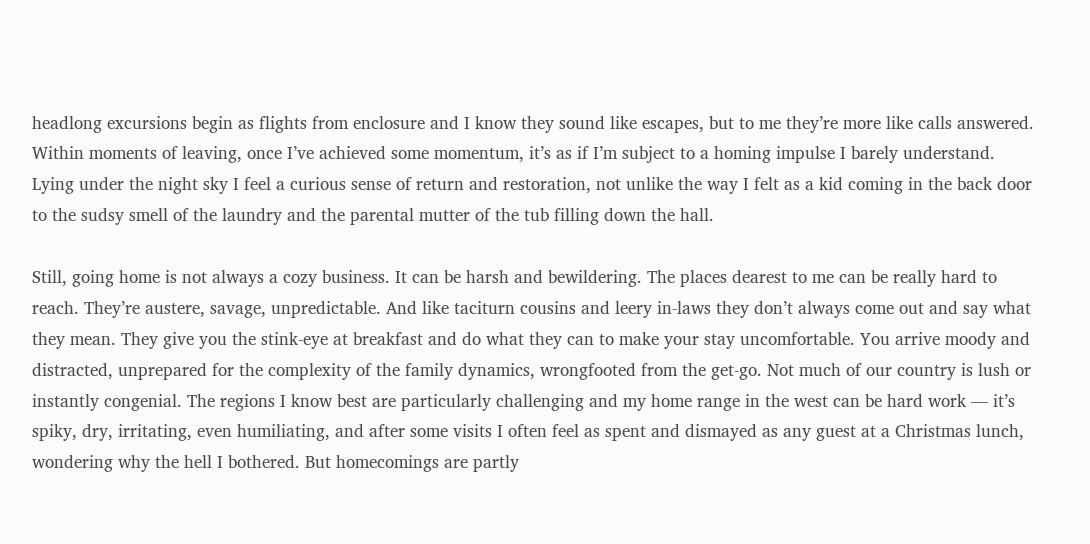headlong excursions begin as flights from enclosure and I know they sound like escapes, but to me they’re more like calls answered. Within moments of leaving, once I’ve achieved some momentum, it’s as if I’m subject to a homing impulse I barely understand. Lying under the night sky I feel a curious sense of return and restoration, not unlike the way I felt as a kid coming in the back door to the sudsy smell of the laundry and the parental mutter of the tub filling down the hall.

Still, going home is not always a cozy business. It can be harsh and bewildering. The places dearest to me can be really hard to reach. They’re austere, savage, unpredictable. And like taciturn cousins and leery in-laws they don’t always come out and say what they mean. They give you the stink-eye at breakfast and do what they can to make your stay uncomfortable. You arrive moody and distracted, unprepared for the complexity of the family dynamics, wrongfooted from the get-go. Not much of our country is lush or instantly congenial. The regions I know best are particularly challenging and my home range in the west can be hard work — it’s spiky, dry, irritating, even humiliating, and after some visits I often feel as spent and dismayed as any guest at a Christmas lunch, wondering why the hell I bothered. But homecomings are partly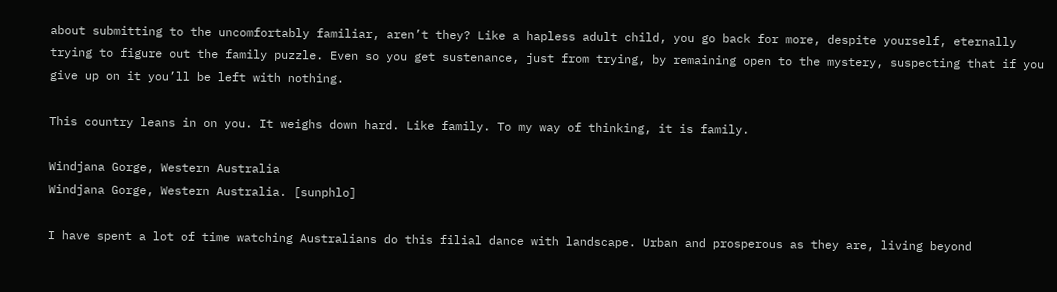about submitting to the uncomfortably familiar, aren’t they? Like a hapless adult child, you go back for more, despite yourself, eternally trying to figure out the family puzzle. Even so you get sustenance, just from trying, by remaining open to the mystery, suspecting that if you give up on it you’ll be left with nothing.

This country leans in on you. It weighs down hard. Like family. To my way of thinking, it is family.

Windjana Gorge, Western Australia
Windjana Gorge, Western Australia. [sunphlo]

I have spent a lot of time watching Australians do this filial dance with landscape. Urban and prosperous as they are, living beyond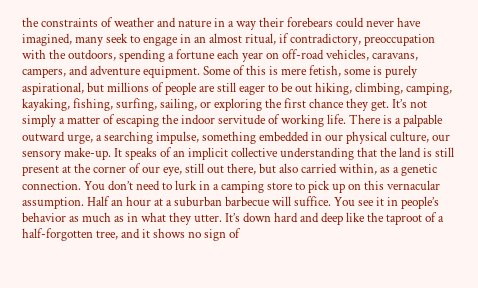the constraints of weather and nature in a way their forebears could never have imagined, many seek to engage in an almost ritual, if contradictory, preoccupation with the outdoors, spending a fortune each year on off-road vehicles, caravans, campers, and adventure equipment. Some of this is mere fetish, some is purely aspirational, but millions of people are still eager to be out hiking, climbing, camping, kayaking, fishing, surfing, sailing, or exploring the first chance they get. It’s not simply a matter of escaping the indoor servitude of working life. There is a palpable outward urge, a searching impulse, something embedded in our physical culture, our sensory make-up. It speaks of an implicit collective understanding that the land is still present at the corner of our eye, still out there, but also carried within, as a genetic connection. You don’t need to lurk in a camping store to pick up on this vernacular assumption. Half an hour at a suburban barbecue will suffice. You see it in people’s behavior as much as in what they utter. It’s down hard and deep like the taproot of a half-forgotten tree, and it shows no sign of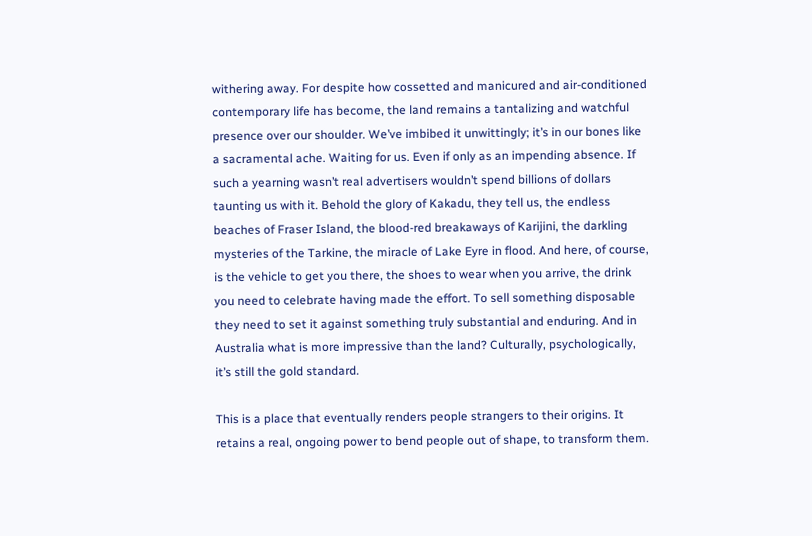withering away. For despite how cossetted and manicured and air-conditioned contemporary life has become, the land remains a tantalizing and watchful presence over our shoulder. We’ve imbibed it unwittingly; it’s in our bones like a sacramental ache. Waiting for us. Even if only as an impending absence. If such a yearning wasn’t real advertisers wouldn’t spend billions of dollars taunting us with it. Behold the glory of Kakadu, they tell us, the endless beaches of Fraser Island, the blood-red breakaways of Karijini, the darkling mysteries of the Tarkine, the miracle of Lake Eyre in flood. And here, of course, is the vehicle to get you there, the shoes to wear when you arrive, the drink you need to celebrate having made the effort. To sell something disposable they need to set it against something truly substantial and enduring. And in Australia what is more impressive than the land? Culturally, psychologically, it’s still the gold standard.

This is a place that eventually renders people strangers to their origins. It retains a real, ongoing power to bend people out of shape, to transform them.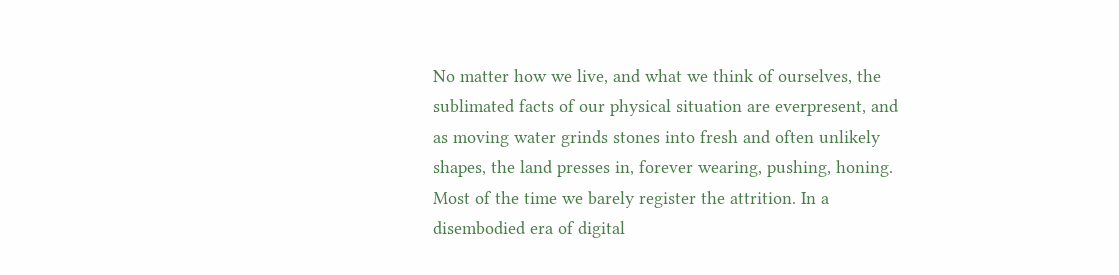No matter how we live, and what we think of ourselves, the sublimated facts of our physical situation are everpresent, and as moving water grinds stones into fresh and often unlikely shapes, the land presses in, forever wearing, pushing, honing. Most of the time we barely register the attrition. In a disembodied era of digital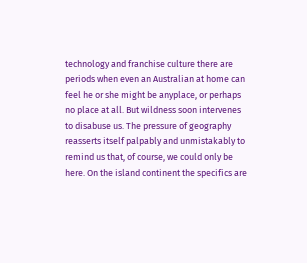technology and franchise culture there are periods when even an Australian at home can feel he or she might be anyplace, or perhaps no place at all. But wildness soon intervenes to disabuse us. The pressure of geography reasserts itself palpably and unmistakably to remind us that, of course, we could only be here. On the island continent the specifics are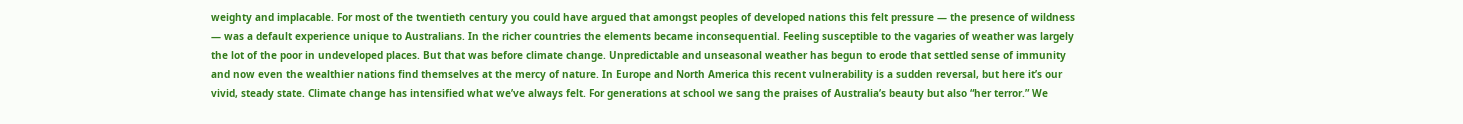weighty and implacable. For most of the twentieth century you could have argued that amongst peoples of developed nations this felt pressure — the presence of wildness — was a default experience unique to Australians. In the richer countries the elements became inconsequential. Feeling susceptible to the vagaries of weather was largely the lot of the poor in undeveloped places. But that was before climate change. Unpredictable and unseasonal weather has begun to erode that settled sense of immunity and now even the wealthier nations find themselves at the mercy of nature. In Europe and North America this recent vulnerability is a sudden reversal, but here it’s our vivid, steady state. Climate change has intensified what we’ve always felt. For generations at school we sang the praises of Australia’s beauty but also “her terror.” We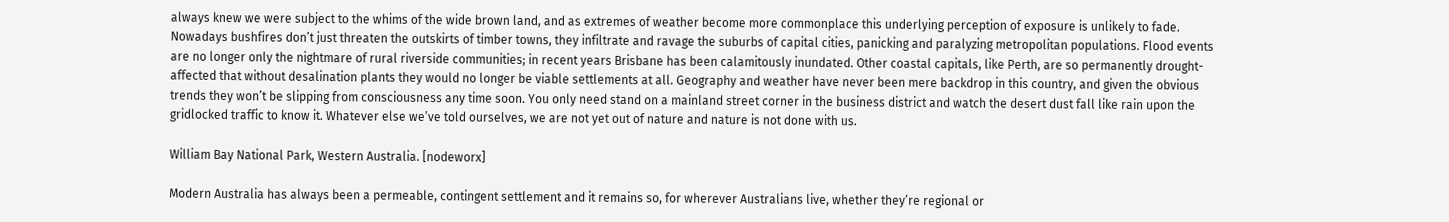always knew we were subject to the whims of the wide brown land, and as extremes of weather become more commonplace this underlying perception of exposure is unlikely to fade. Nowadays bushfires don’t just threaten the outskirts of timber towns, they infiltrate and ravage the suburbs of capital cities, panicking and paralyzing metropolitan populations. Flood events are no longer only the nightmare of rural riverside communities; in recent years Brisbane has been calamitously inundated. Other coastal capitals, like Perth, are so permanently drought-affected that without desalination plants they would no longer be viable settlements at all. Geography and weather have never been mere backdrop in this country, and given the obvious trends they won’t be slipping from consciousness any time soon. You only need stand on a mainland street corner in the business district and watch the desert dust fall like rain upon the gridlocked traffic to know it. Whatever else we’ve told ourselves, we are not yet out of nature and nature is not done with us.

William Bay National Park, Western Australia. [nodeworx]

Modern Australia has always been a permeable, contingent settlement and it remains so, for wherever Australians live, whether they’re regional or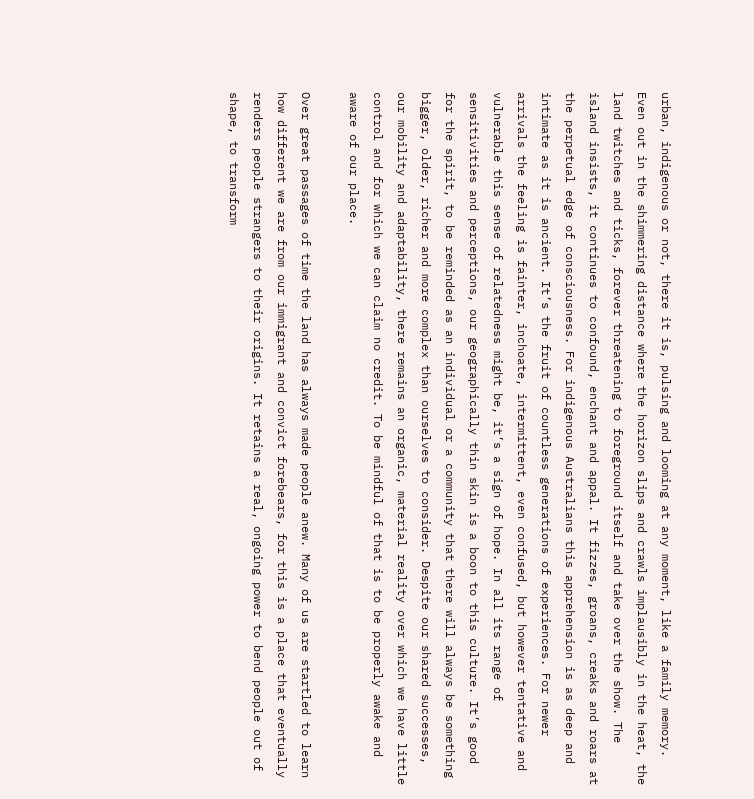urban, indigenous or not, there it is, pulsing and looming at any moment, like a family memory. Even out in the shimmering distance where the horizon slips and crawls implausibly in the heat, the land twitches and ticks, forever threatening to foreground itself and take over the show. The island insists, it continues to confound, enchant and appal. It fizzes, groans, creaks and roars at the perpetual edge of consciousness. For indigenous Australians this apprehension is as deep and intimate as it is ancient. It’s the fruit of countless generations of experiences. For newer arrivals the feeling is fainter, inchoate, intermittent, even confused, but however tentative and vulnerable this sense of relatedness might be, it’s a sign of hope. In all its range of sensitivities and perceptions, our geographically thin skin is a boon to this culture. It’s good for the spirit, to be reminded as an individual or a community that there will always be something bigger, older, richer and more complex than ourselves to consider. Despite our shared successes, our mobility and adaptability, there remains an organic, material reality over which we have little control and for which we can claim no credit. To be mindful of that is to be properly awake and aware of our place.

Over great passages of time the land has always made people anew. Many of us are startled to learn how different we are from our immigrant and convict forebears, for this is a place that eventually renders people strangers to their origins. It retains a real, ongoing power to bend people out of shape, to transform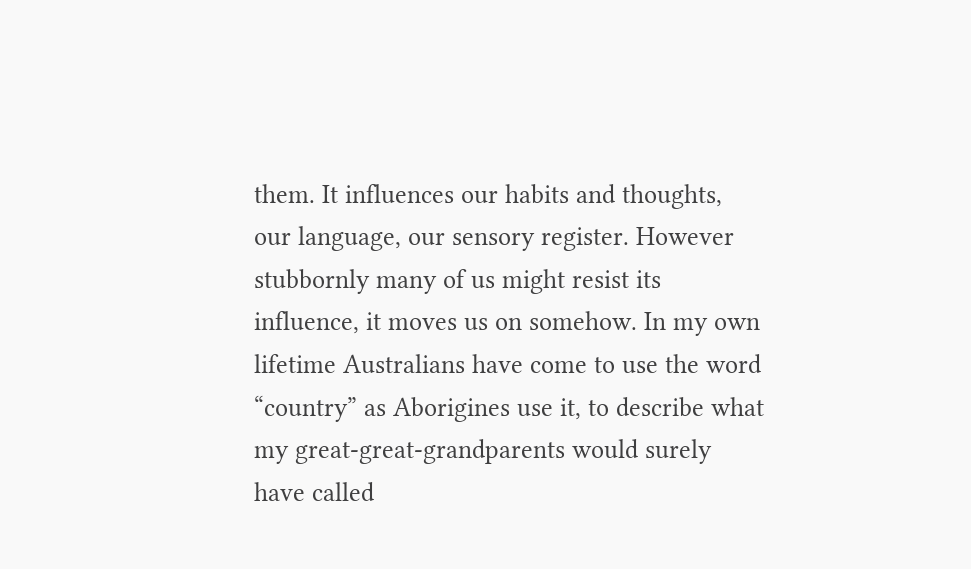them. It influences our habits and thoughts, our language, our sensory register. However stubbornly many of us might resist its influence, it moves us on somehow. In my own lifetime Australians have come to use the word “country” as Aborigines use it, to describe what my great-great-grandparents would surely have called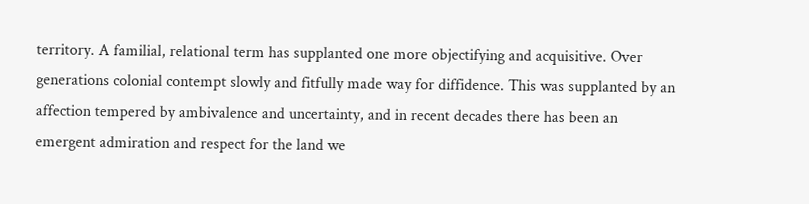territory. A familial, relational term has supplanted one more objectifying and acquisitive. Over generations colonial contempt slowly and fitfully made way for diffidence. This was supplanted by an affection tempered by ambivalence and uncertainty, and in recent decades there has been an emergent admiration and respect for the land we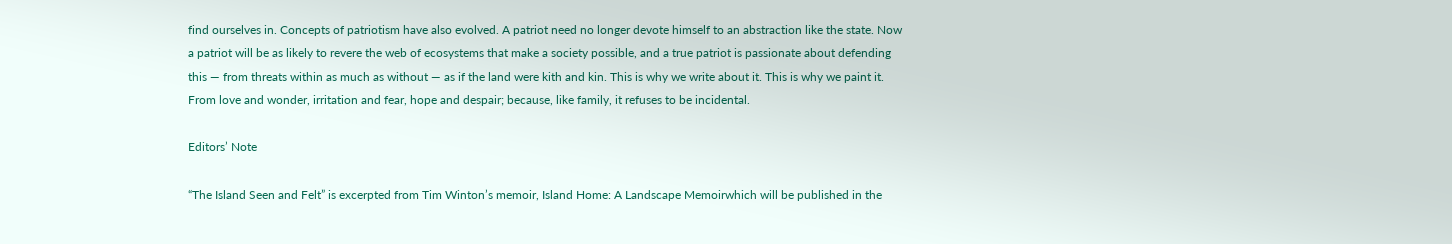find ourselves in. Concepts of patriotism have also evolved. A patriot need no longer devote himself to an abstraction like the state. Now a patriot will be as likely to revere the web of ecosystems that make a society possible, and a true patriot is passionate about defending this — from threats within as much as without — as if the land were kith and kin. This is why we write about it. This is why we paint it. From love and wonder, irritation and fear, hope and despair; because, like family, it refuses to be incidental.

Editors’ Note

“The Island Seen and Felt” is excerpted from Tim Winton’s memoir, Island Home: A Landscape Memoirwhich will be published in the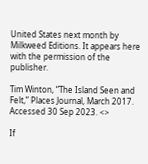United States next month by Milkweed Editions. It appears here with the permission of the publisher.

Tim Winton, “The Island Seen and Felt,” Places Journal, March 2017. Accessed 30 Sep 2023. <>

If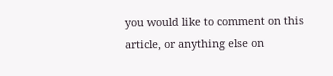you would like to comment on this article, or anything else on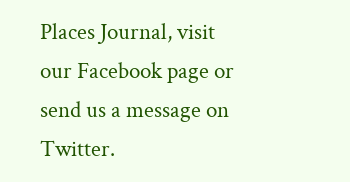Places Journal, visit our Facebook page or send us a message on Twitter.